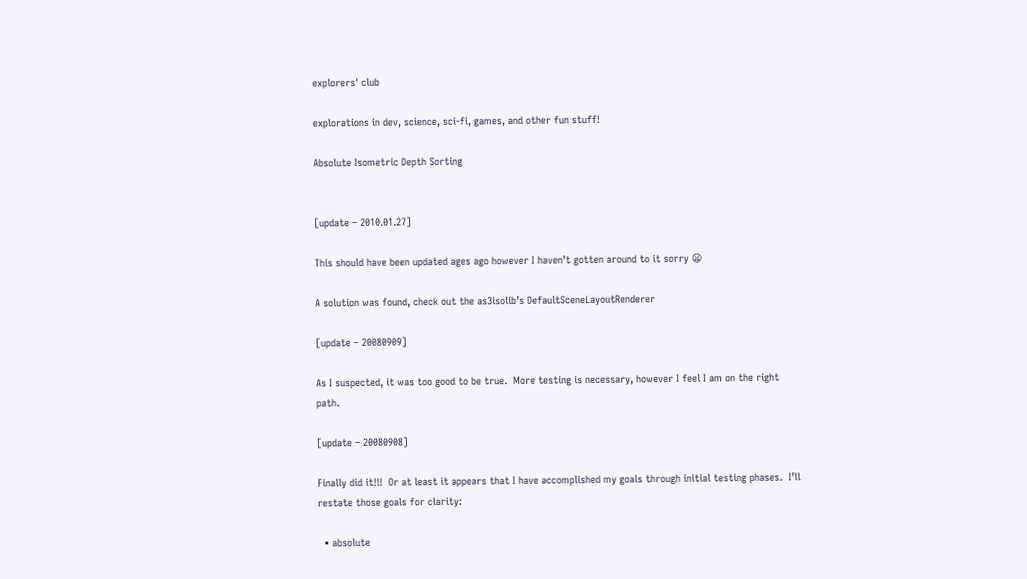explorers' club

explorations in dev, science, sci-fi, games, and other fun stuff!

Absolute Isometric Depth Sorting


[update – 2010.01.27]

This should have been updated ages ago however I haven’t gotten around to it sorry 😦

A solution was found, check out the as3isolib’s DefaultSceneLayoutRenderer

[update – 20080909]

As I suspected, it was too good to be true.  More testing is necessary, however I feel I am on the right path.

[update – 20080908]

Finally did it!!!  Or at least it appears that I have accomplished my goals through initial testing phases.  I’ll restate those goals for clarity:

  • absolute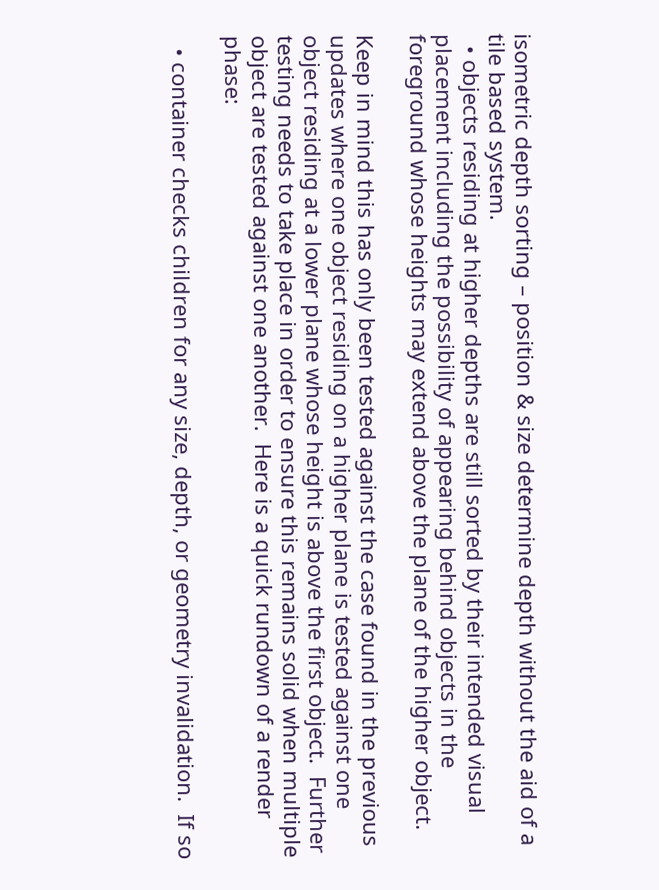isometric depth sorting – position & size determine depth without the aid of a tile based system.
  • objects residing at higher depths are still sorted by their intended visual placement including the possibility of appearing behind objects in the foreground whose heights may extend above the plane of the higher object.

Keep in mind this has only been tested against the case found in the previous updates where one object residing on a higher plane is tested against one object residing at a lower plane whose height is above the first object.  Further testing needs to take place in order to ensure this remains solid when multiple object are tested against one another.  Here is a quick rundown of a render phase:

  • container checks children for any size, depth, or geometry invalidation.  If so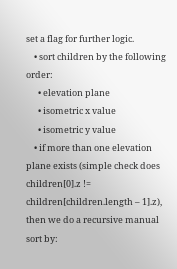set a flag for further logic.
    • sort children by the following order:
      • elevation plane
      • isometric x value
      • isometric y value
    • if more than one elevation plane exists (simple check does children[0].z != children[children.length – 1].z), then we do a recursive manual sort by: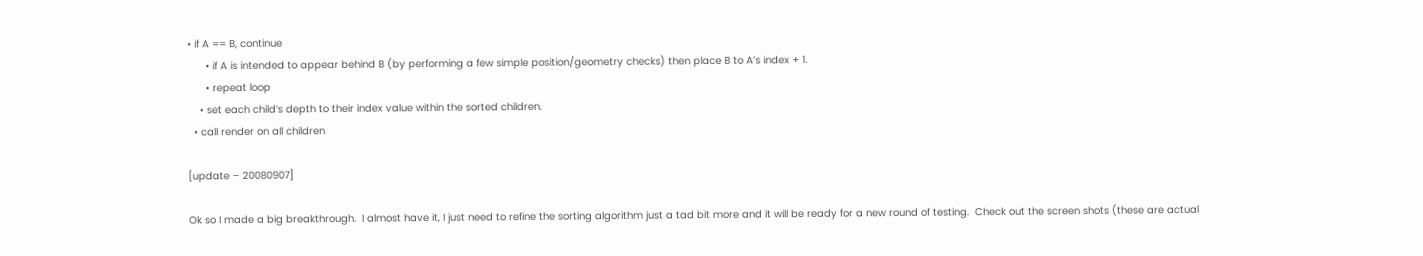• if A == B, continue
      • if A is intended to appear behind B (by performing a few simple position/geometry checks) then place B to A’s index + 1.
      • repeat loop
    • set each child’s depth to their index value within the sorted children.
  • call render on all children

[update – 20080907]

Ok so I made a big breakthrough.  I almost have it, I just need to refine the sorting algorithm just a tad bit more and it will be ready for a new round of testing.  Check out the screen shots (these are actual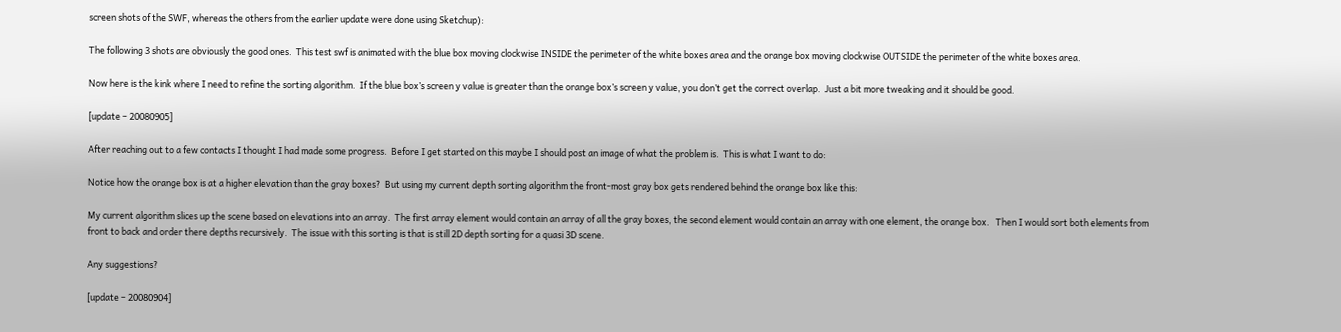screen shots of the SWF, whereas the others from the earlier update were done using Sketchup):

The following 3 shots are obviously the good ones.  This test swf is animated with the blue box moving clockwise INSIDE the perimeter of the white boxes area and the orange box moving clockwise OUTSIDE the perimeter of the white boxes area.

Now here is the kink where I need to refine the sorting algorithm.  If the blue box’s screen y value is greater than the orange box’s screen y value, you don’t get the correct overlap.  Just a bit more tweaking and it should be good.

[update – 20080905]

After reaching out to a few contacts I thought I had made some progress.  Before I get started on this maybe I should post an image of what the problem is.  This is what I want to do:

Notice how the orange box is at a higher elevation than the gray boxes?  But using my current depth sorting algorithm the front-most gray box gets rendered behind the orange box like this:

My current algorithm slices up the scene based on elevations into an array.  The first array element would contain an array of all the gray boxes, the second element would contain an array with one element, the orange box.   Then I would sort both elements from front to back and order there depths recursively.  The issue with this sorting is that is still 2D depth sorting for a quasi 3D scene.

Any suggestions?

[update – 20080904]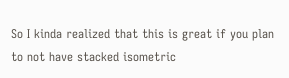So I kinda realized that this is great if you plan to not have stacked isometric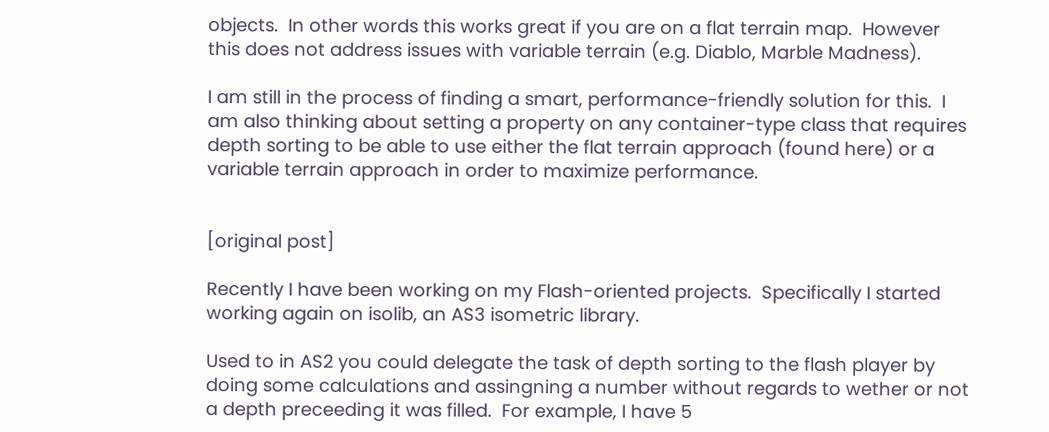objects.  In other words this works great if you are on a flat terrain map.  However this does not address issues with variable terrain (e.g. Diablo, Marble Madness).

I am still in the process of finding a smart, performance-friendly solution for this.  I am also thinking about setting a property on any container-type class that requires depth sorting to be able to use either the flat terrain approach (found here) or a variable terrain approach in order to maximize performance.


[original post]

Recently I have been working on my Flash-oriented projects.  Specifically I started working again on isolib, an AS3 isometric library.

Used to in AS2 you could delegate the task of depth sorting to the flash player by doing some calculations and assingning a number without regards to wether or not a depth preceeding it was filled.  For example, I have 5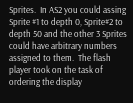Sprites.  In AS2 you could assing Sprite #1 to depth 0, Sprite#2 to depth 50 and the other 3 Sprites could have arbitrary numbers assigned to them.  The flash player took on the task of ordering the display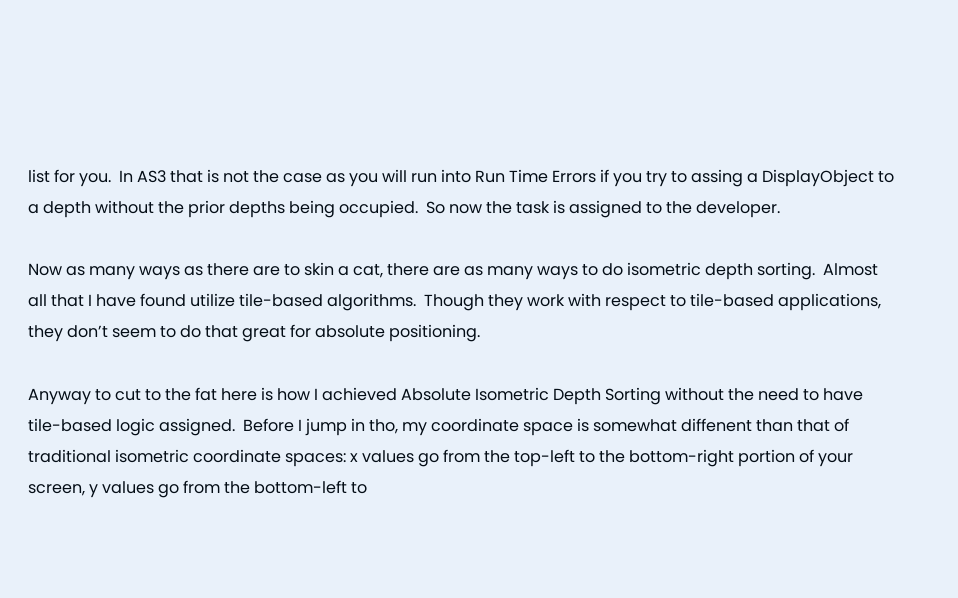list for you.  In AS3 that is not the case as you will run into Run Time Errors if you try to assing a DisplayObject to a depth without the prior depths being occupied.  So now the task is assigned to the developer.

Now as many ways as there are to skin a cat, there are as many ways to do isometric depth sorting.  Almost all that I have found utilize tile-based algorithms.  Though they work with respect to tile-based applications, they don’t seem to do that great for absolute positioning.

Anyway to cut to the fat here is how I achieved Absolute Isometric Depth Sorting without the need to have tile-based logic assigned.  Before I jump in tho, my coordinate space is somewhat diffenent than that of traditional isometric coordinate spaces: x values go from the top-left to the bottom-right portion of your screen, y values go from the bottom-left to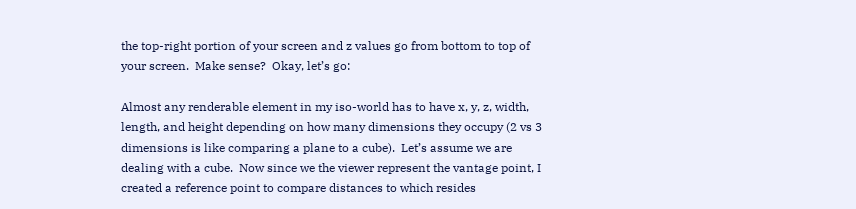the top-right portion of your screen and z values go from bottom to top of your screen.  Make sense?  Okay, let’s go:

Almost any renderable element in my iso-world has to have x, y, z, width, length, and height depending on how many dimensions they occupy (2 vs 3 dimensions is like comparing a plane to a cube).  Let’s assume we are dealing with a cube.  Now since we the viewer represent the vantage point, I created a reference point to compare distances to which resides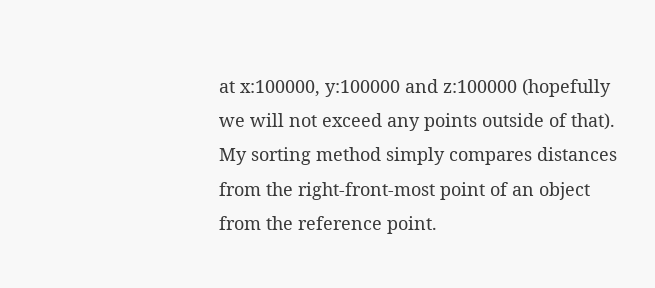at x:100000, y:100000 and z:100000 (hopefully we will not exceed any points outside of that).  My sorting method simply compares distances from the right-front-most point of an object from the reference point.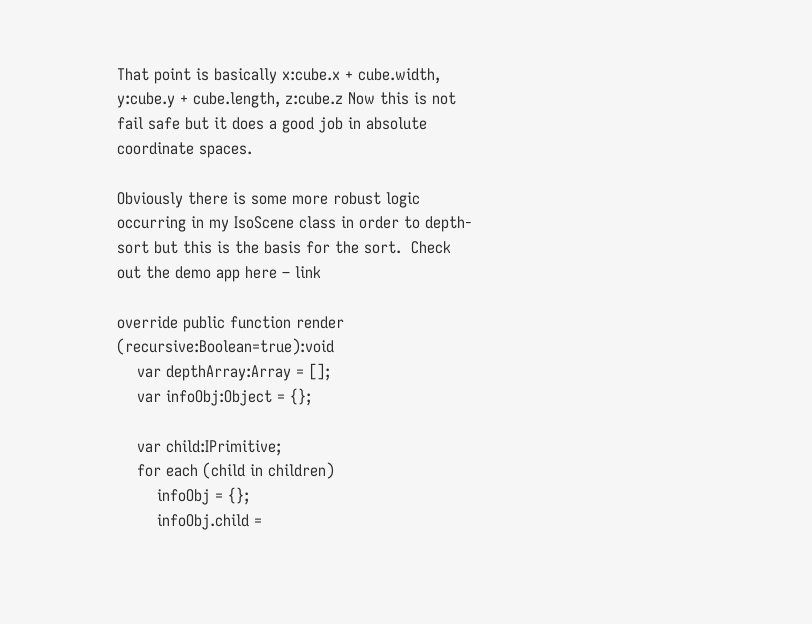That point is basically x:cube.x + cube.width, y:cube.y + cube.length, z:cube.z Now this is not fail safe but it does a good job in absolute coordinate spaces.

Obviously there is some more robust logic occurring in my IsoScene class in order to depth-sort but this is the basis for the sort.  Check out the demo app here – link

override public function render (recursive:Boolean=true):void
    var depthArray:Array = [];
    var infoObj:Object = {};

    var child:IPrimitive;
    for each (child in children)
        infoObj = {};
        infoObj.child =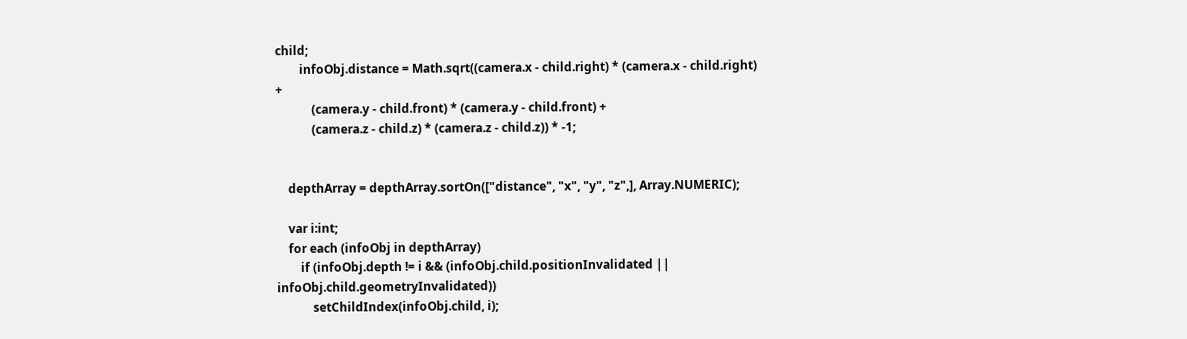child;
        infoObj.distance = Math.sqrt((camera.x - child.right) * (camera.x - child.right) +
            (camera.y - child.front) * (camera.y - child.front) +
            (camera.z - child.z) * (camera.z - child.z)) * -1;


    depthArray = depthArray.sortOn(["distance", "x", "y", "z",], Array.NUMERIC);

    var i:int;
    for each (infoObj in depthArray)
        if (infoObj.depth != i && (infoObj.child.positionInvalidated || infoObj.child.geometryInvalidated))
            setChildIndex(infoObj.child, i);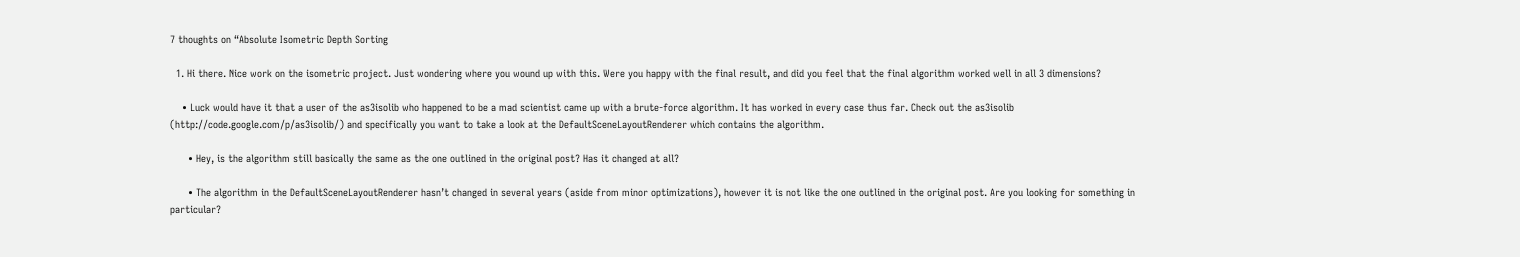7 thoughts on “Absolute Isometric Depth Sorting

  1. Hi there. Nice work on the isometric project. Just wondering where you wound up with this. Were you happy with the final result, and did you feel that the final algorithm worked well in all 3 dimensions?

    • Luck would have it that a user of the as3isolib who happened to be a mad scientist came up with a brute-force algorithm. It has worked in every case thus far. Check out the as3isolib (http://code.google.com/p/as3isolib/) and specifically you want to take a look at the DefaultSceneLayoutRenderer which contains the algorithm.

      • Hey, is the algorithm still basically the same as the one outlined in the original post? Has it changed at all?

      • The algorithm in the DefaultSceneLayoutRenderer hasn’t changed in several years (aside from minor optimizations), however it is not like the one outlined in the original post. Are you looking for something in particular?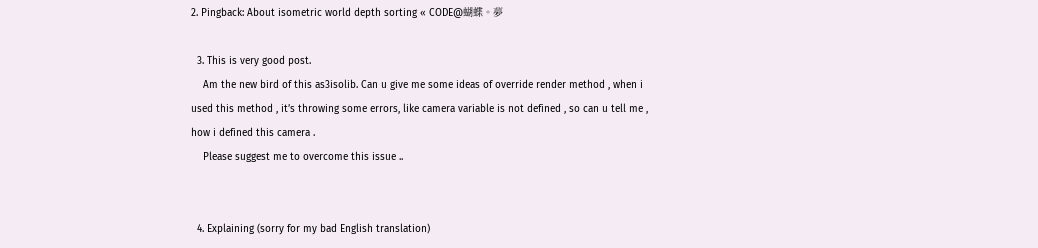2. Pingback: About isometric world depth sorting « CODE@蝴蝶。夢

  3. This is very good post.
    Am the new bird of this as3isolib. Can u give me some ideas of override render method , when i used this method , it’s throwing some errors, like camera variable is not defined , so can u tell me , how i defined this camera .
    Please suggest me to overcome this issue ..


  4. Explaining (sorry for my bad English translation)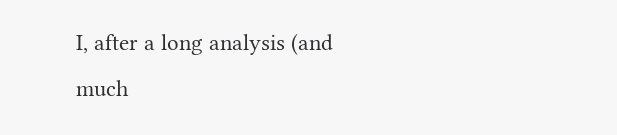I, after a long analysis (and much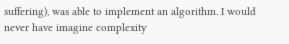suffering), was able to implement an algorithm. I would never have imagine complexity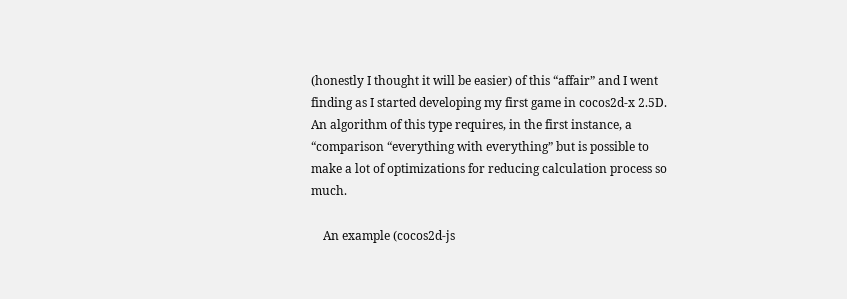(honestly I thought it will be easier) of this “affair” and I went finding as I started developing my first game in cocos2d-x 2.5D. An algorithm of this type requires, in the first instance, a “comparison “everything with everything” but is possible to make a lot of optimizations for reducing calculation process so much.

    An example (cocos2d-js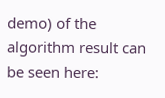demo) of the algorithm result can be seen here: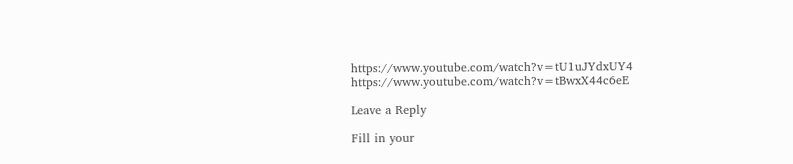https://www.youtube.com/watch?v=tU1uJYdxUY4 https://www.youtube.com/watch?v=tBwxX44c6eE

Leave a Reply

Fill in your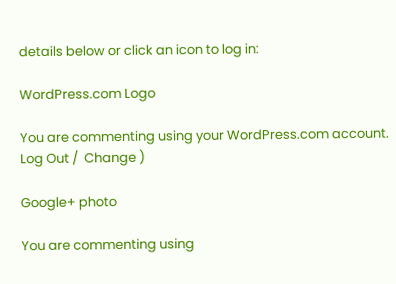details below or click an icon to log in:

WordPress.com Logo

You are commenting using your WordPress.com account. Log Out /  Change )

Google+ photo

You are commenting using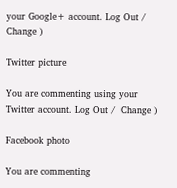your Google+ account. Log Out /  Change )

Twitter picture

You are commenting using your Twitter account. Log Out /  Change )

Facebook photo

You are commenting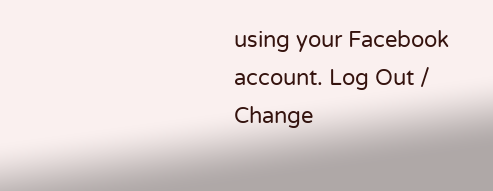using your Facebook account. Log Out /  Change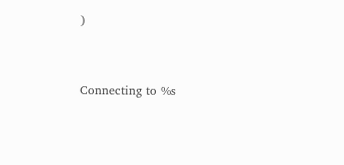)


Connecting to %s